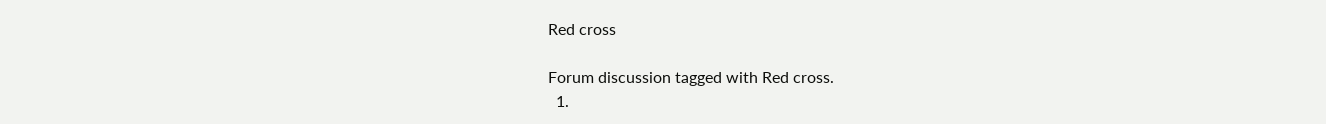Red cross

Forum discussion tagged with Red cross.
  1.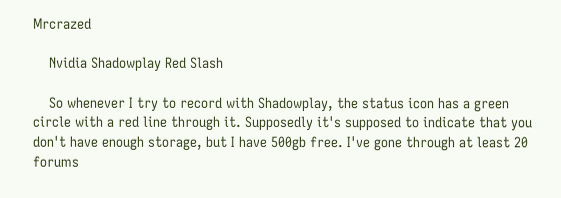Mrcrazed

    Nvidia Shadowplay Red Slash

    So whenever I try to record with Shadowplay, the status icon has a green circle with a red line through it. Supposedly it's supposed to indicate that you don't have enough storage, but I have 500gb free. I've gone through at least 20 forums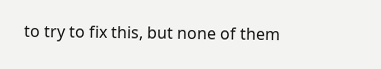to try to fix this, but none of them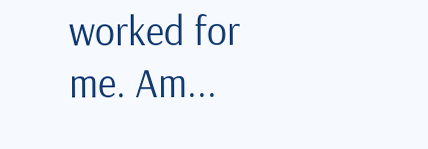worked for me. Am...